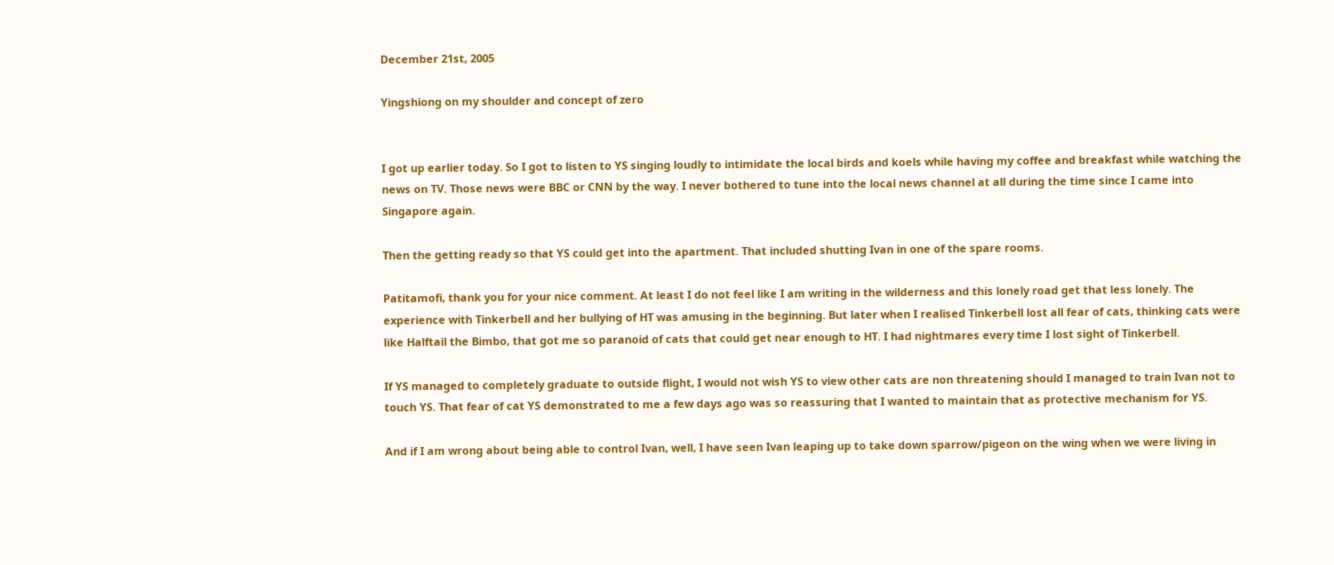December 21st, 2005

Yingshiong on my shoulder and concept of zero


I got up earlier today. So I got to listen to YS singing loudly to intimidate the local birds and koels while having my coffee and breakfast while watching the news on TV. Those news were BBC or CNN by the way. I never bothered to tune into the local news channel at all during the time since I came into Singapore again.

Then the getting ready so that YS could get into the apartment. That included shutting Ivan in one of the spare rooms.

Patitamofi, thank you for your nice comment. At least I do not feel like I am writing in the wilderness and this lonely road get that less lonely. The experience with Tinkerbell and her bullying of HT was amusing in the beginning. But later when I realised Tinkerbell lost all fear of cats, thinking cats were like Halftail the Bimbo, that got me so paranoid of cats that could get near enough to HT. I had nightmares every time I lost sight of Tinkerbell.

If YS managed to completely graduate to outside flight, I would not wish YS to view other cats are non threatening should I managed to train Ivan not to touch YS. That fear of cat YS demonstrated to me a few days ago was so reassuring that I wanted to maintain that as protective mechanism for YS.

And if I am wrong about being able to control Ivan, well, I have seen Ivan leaping up to take down sparrow/pigeon on the wing when we were living in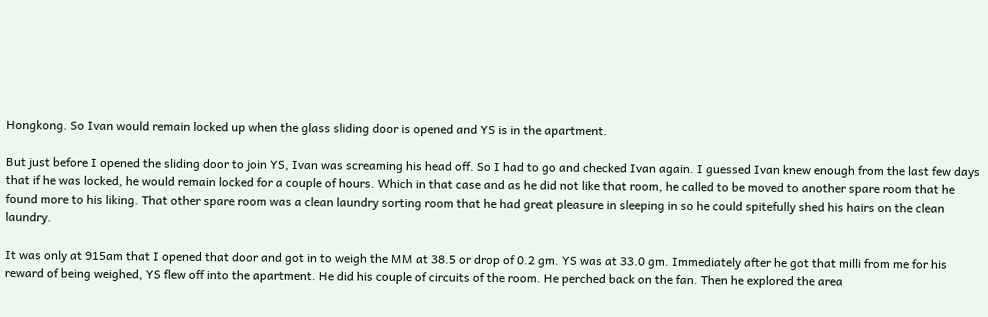Hongkong. So Ivan would remain locked up when the glass sliding door is opened and YS is in the apartment.

But just before I opened the sliding door to join YS, Ivan was screaming his head off. So I had to go and checked Ivan again. I guessed Ivan knew enough from the last few days that if he was locked, he would remain locked for a couple of hours. Which in that case and as he did not like that room, he called to be moved to another spare room that he found more to his liking. That other spare room was a clean laundry sorting room that he had great pleasure in sleeping in so he could spitefully shed his hairs on the clean laundry.

It was only at 915am that I opened that door and got in to weigh the MM at 38.5 or drop of 0.2 gm. YS was at 33.0 gm. Immediately after he got that milli from me for his reward of being weighed, YS flew off into the apartment. He did his couple of circuits of the room. He perched back on the fan. Then he explored the area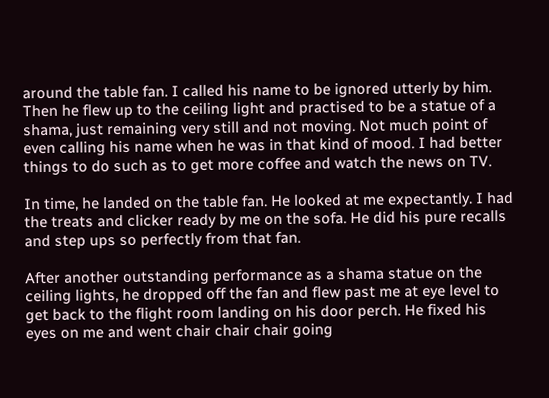around the table fan. I called his name to be ignored utterly by him. Then he flew up to the ceiling light and practised to be a statue of a shama, just remaining very still and not moving. Not much point of even calling his name when he was in that kind of mood. I had better things to do such as to get more coffee and watch the news on TV.

In time, he landed on the table fan. He looked at me expectantly. I had the treats and clicker ready by me on the sofa. He did his pure recalls and step ups so perfectly from that fan.

After another outstanding performance as a shama statue on the ceiling lights, he dropped off the fan and flew past me at eye level to get back to the flight room landing on his door perch. He fixed his eyes on me and went chair chair chair going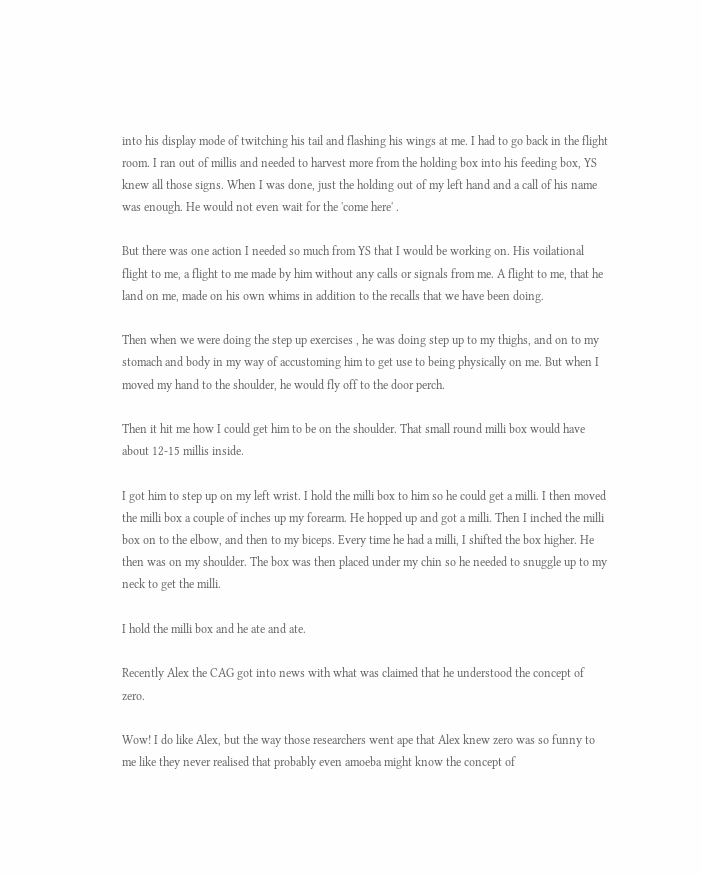into his display mode of twitching his tail and flashing his wings at me. I had to go back in the flight room. I ran out of millis and needed to harvest more from the holding box into his feeding box, YS knew all those signs. When I was done, just the holding out of my left hand and a call of his name was enough. He would not even wait for the 'come here' .

But there was one action I needed so much from YS that I would be working on. His voilational flight to me, a flight to me made by him without any calls or signals from me. A flight to me, that he land on me, made on his own whims in addition to the recalls that we have been doing.

Then when we were doing the step up exercises , he was doing step up to my thighs, and on to my stomach and body in my way of accustoming him to get use to being physically on me. But when I moved my hand to the shoulder, he would fly off to the door perch.

Then it hit me how I could get him to be on the shoulder. That small round milli box would have about 12-15 millis inside.

I got him to step up on my left wrist. I hold the milli box to him so he could get a milli. I then moved the milli box a couple of inches up my forearm. He hopped up and got a milli. Then I inched the milli box on to the elbow, and then to my biceps. Every time he had a milli, I shifted the box higher. He then was on my shoulder. The box was then placed under my chin so he needed to snuggle up to my neck to get the milli.

I hold the milli box and he ate and ate.

Recently Alex the CAG got into news with what was claimed that he understood the concept of zero.

Wow! I do like Alex, but the way those researchers went ape that Alex knew zero was so funny to me like they never realised that probably even amoeba might know the concept of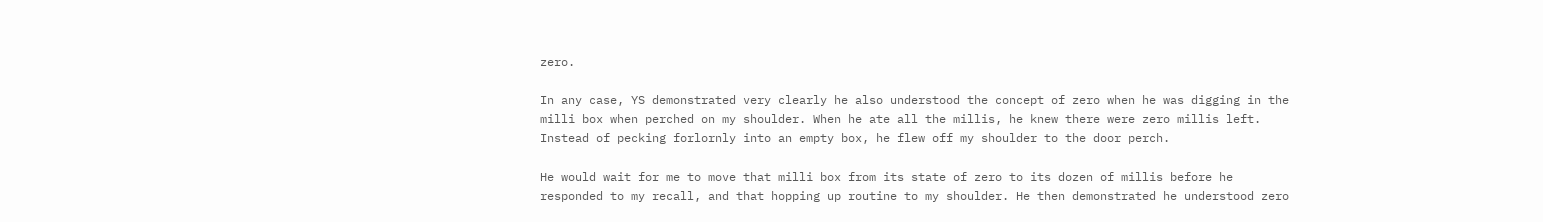zero.

In any case, YS demonstrated very clearly he also understood the concept of zero when he was digging in the milli box when perched on my shoulder. When he ate all the millis, he knew there were zero millis left. Instead of pecking forlornly into an empty box, he flew off my shoulder to the door perch.

He would wait for me to move that milli box from its state of zero to its dozen of millis before he responded to my recall, and that hopping up routine to my shoulder. He then demonstrated he understood zero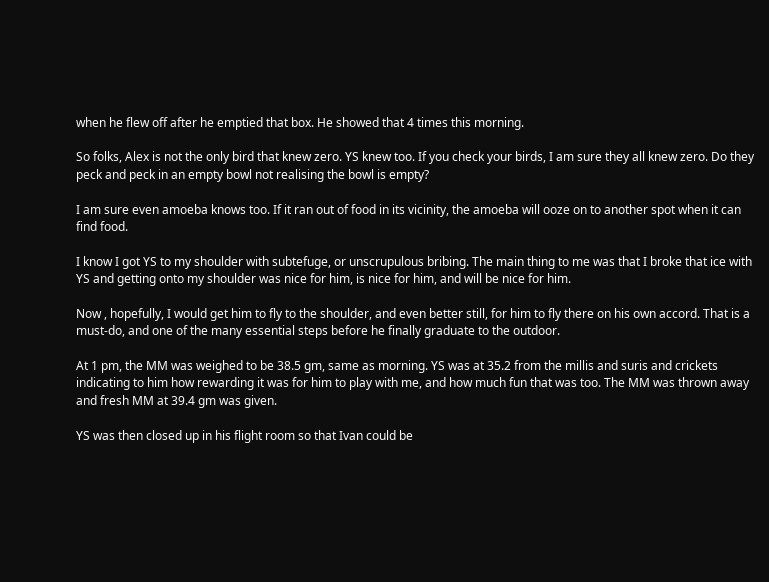when he flew off after he emptied that box. He showed that 4 times this morning.

So folks, Alex is not the only bird that knew zero. YS knew too. If you check your birds, I am sure they all knew zero. Do they peck and peck in an empty bowl not realising the bowl is empty?

I am sure even amoeba knows too. If it ran out of food in its vicinity, the amoeba will ooze on to another spot when it can find food.

I know I got YS to my shoulder with subtefuge, or unscrupulous bribing. The main thing to me was that I broke that ice with YS and getting onto my shoulder was nice for him, is nice for him, and will be nice for him.

Now , hopefully, I would get him to fly to the shoulder, and even better still, for him to fly there on his own accord. That is a must-do, and one of the many essential steps before he finally graduate to the outdoor.

At 1 pm, the MM was weighed to be 38.5 gm, same as morning. YS was at 35.2 from the millis and suris and crickets indicating to him how rewarding it was for him to play with me, and how much fun that was too. The MM was thrown away and fresh MM at 39.4 gm was given.

YS was then closed up in his flight room so that Ivan could be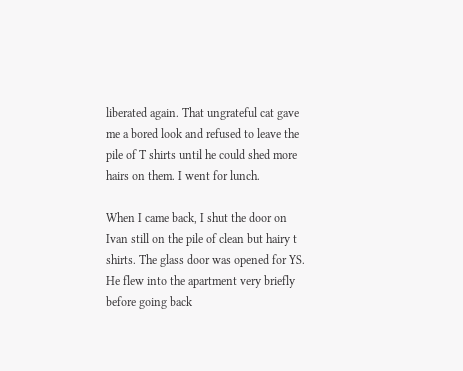liberated again. That ungrateful cat gave me a bored look and refused to leave the pile of T shirts until he could shed more hairs on them. I went for lunch.

When I came back, I shut the door on Ivan still on the pile of clean but hairy t shirts. The glass door was opened for YS. He flew into the apartment very briefly before going back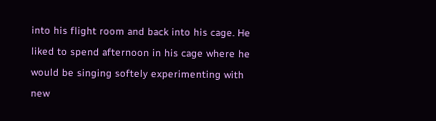into his flight room and back into his cage. He liked to spend afternoon in his cage where he would be singing softely experimenting with new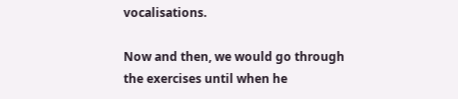vocalisations.

Now and then, we would go through the exercises until when he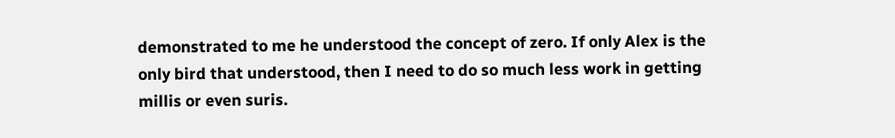demonstrated to me he understood the concept of zero. If only Alex is the only bird that understood, then I need to do so much less work in getting millis or even suris.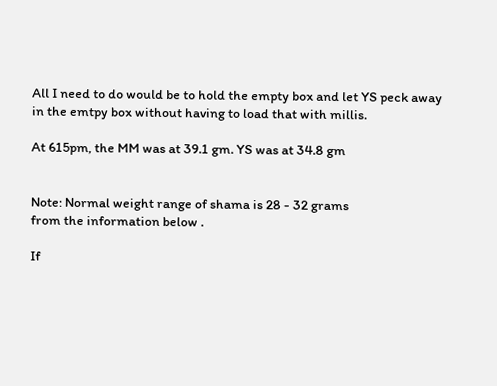All I need to do would be to hold the empty box and let YS peck away in the emtpy box without having to load that with millis.

At 615pm, the MM was at 39.1 gm. YS was at 34.8 gm


Note: Normal weight range of shama is 28 - 32 grams
from the information below .

If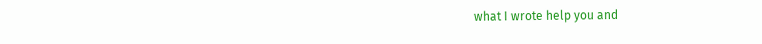what I wrote help you and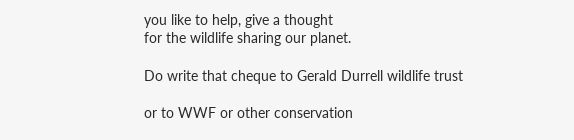you like to help, give a thought
for the wildlife sharing our planet.

Do write that cheque to Gerald Durrell wildlife trust

or to WWF or other conservation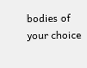bodies of your choice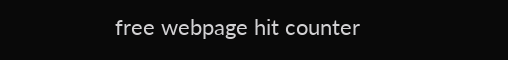free webpage hit counter